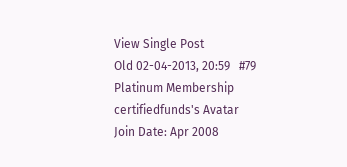View Single Post
Old 02-04-2013, 20:59   #79
Platinum Membership
certifiedfunds's Avatar
Join Date: Apr 2008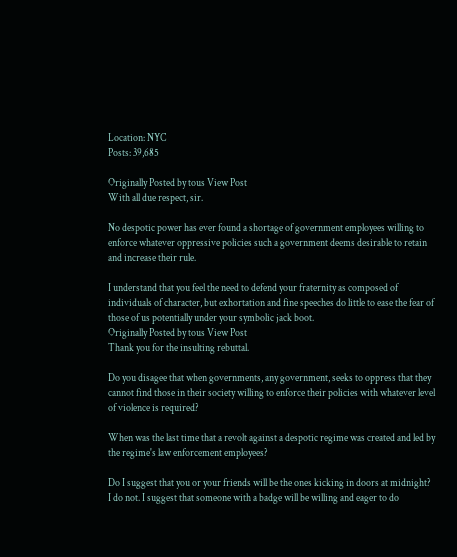Location: NYC
Posts: 39,685

Originally Posted by tous View Post
With all due respect, sir.

No despotic power has ever found a shortage of government employees willing to enforce whatever oppressive policies such a government deems desirable to retain and increase their rule.

I understand that you feel the need to defend your fraternity as composed of individuals of character, but exhortation and fine speeches do little to ease the fear of those of us potentially under your symbolic jack boot.
Originally Posted by tous View Post
Thank you for the insulting rebuttal.

Do you disagee that when governments, any government, seeks to oppress that they cannot find those in their society willing to enforce their policies with whatever level of violence is required?

When was the last time that a revolt against a despotic regime was created and led by the regime's law enforcement employees?

Do I suggest that you or your friends will be the ones kicking in doors at midnight? I do not. I suggest that someone with a badge will be willing and eager to do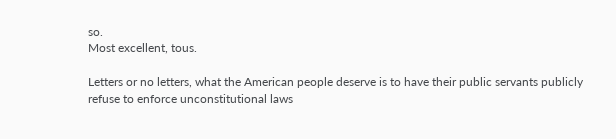so.
Most excellent, tous.

Letters or no letters, what the American people deserve is to have their public servants publicly refuse to enforce unconstitutional laws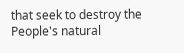that seek to destroy the People's natural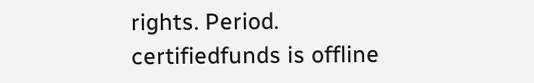rights. Period.
certifiedfunds is offline